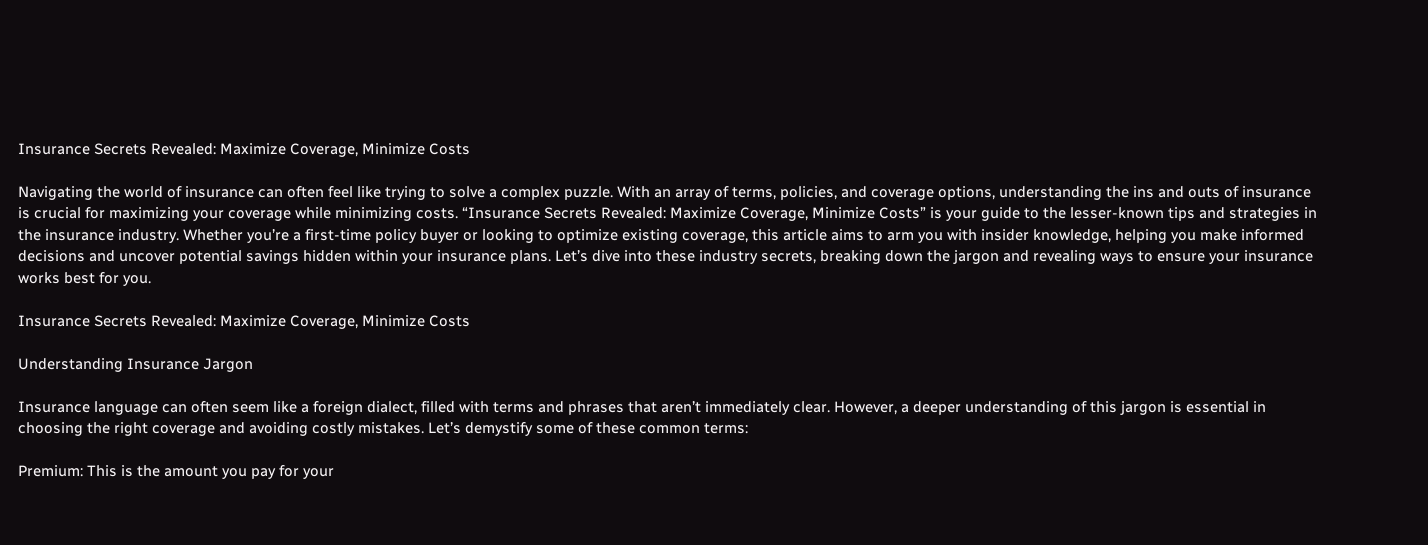Insurance Secrets Revealed: Maximize Coverage, Minimize Costs

Navigating the world of insurance can often feel like trying to solve a complex puzzle. With an array of terms, policies, and coverage options, understanding the ins and outs of insurance is crucial for maximizing your coverage while minimizing costs. “Insurance Secrets Revealed: Maximize Coverage, Minimize Costs” is your guide to the lesser-known tips and strategies in the insurance industry. Whether you’re a first-time policy buyer or looking to optimize existing coverage, this article aims to arm you with insider knowledge, helping you make informed decisions and uncover potential savings hidden within your insurance plans. Let’s dive into these industry secrets, breaking down the jargon and revealing ways to ensure your insurance works best for you.

Insurance Secrets Revealed: Maximize Coverage, Minimize Costs

Understanding Insurance Jargon

Insurance language can often seem like a foreign dialect, filled with terms and phrases that aren’t immediately clear. However, a deeper understanding of this jargon is essential in choosing the right coverage and avoiding costly mistakes. Let’s demystify some of these common terms:

Premium: This is the amount you pay for your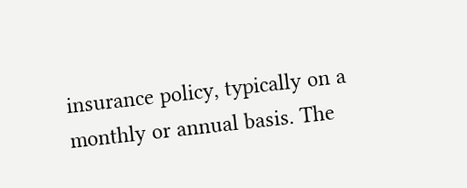insurance policy, typically on a monthly or annual basis. The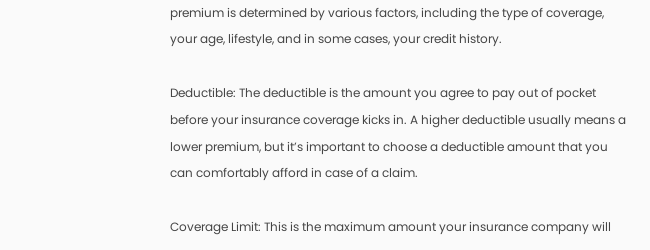premium is determined by various factors, including the type of coverage, your age, lifestyle, and in some cases, your credit history.

Deductible: The deductible is the amount you agree to pay out of pocket before your insurance coverage kicks in. A higher deductible usually means a lower premium, but it’s important to choose a deductible amount that you can comfortably afford in case of a claim.

Coverage Limit: This is the maximum amount your insurance company will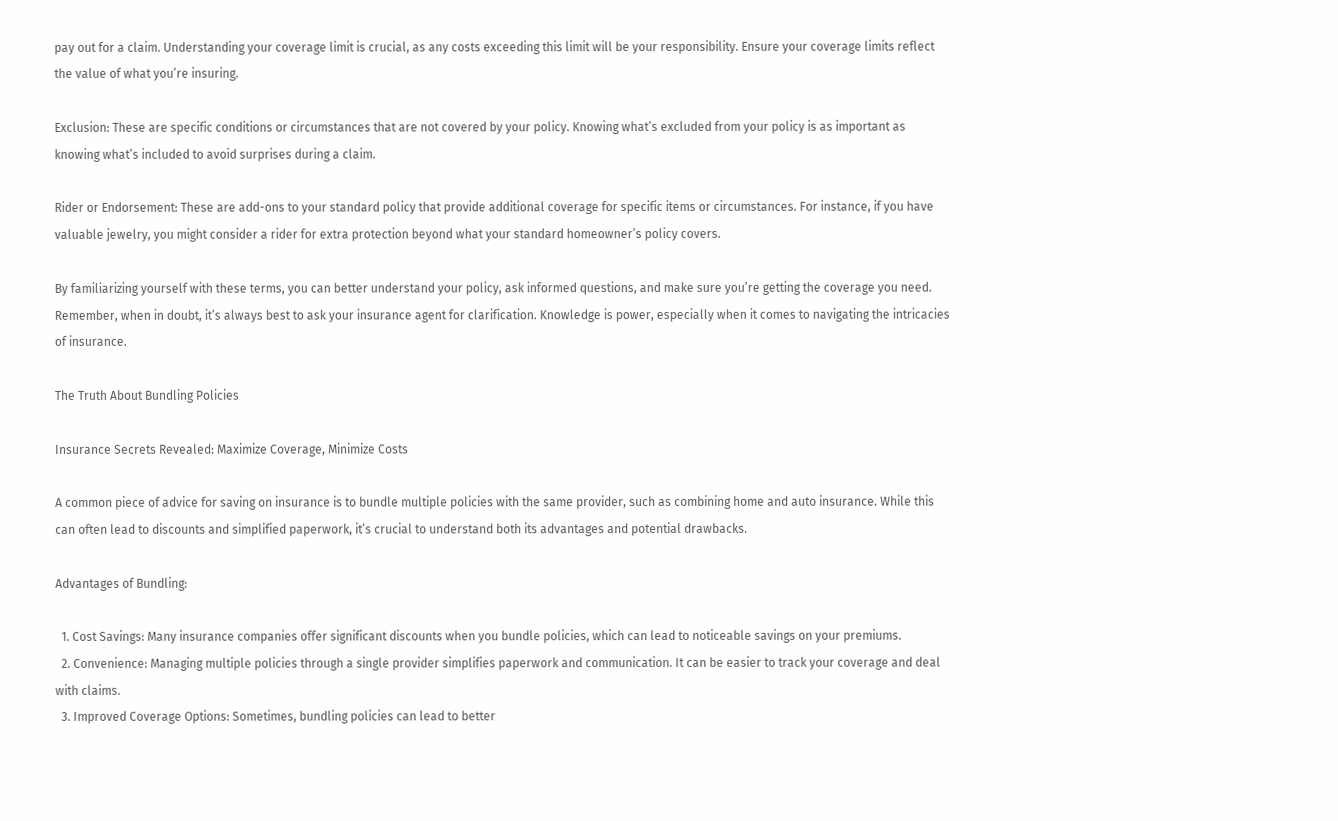pay out for a claim. Understanding your coverage limit is crucial, as any costs exceeding this limit will be your responsibility. Ensure your coverage limits reflect the value of what you’re insuring.

Exclusion: These are specific conditions or circumstances that are not covered by your policy. Knowing what’s excluded from your policy is as important as knowing what’s included to avoid surprises during a claim.

Rider or Endorsement: These are add-ons to your standard policy that provide additional coverage for specific items or circumstances. For instance, if you have valuable jewelry, you might consider a rider for extra protection beyond what your standard homeowner’s policy covers.

By familiarizing yourself with these terms, you can better understand your policy, ask informed questions, and make sure you’re getting the coverage you need. Remember, when in doubt, it’s always best to ask your insurance agent for clarification. Knowledge is power, especially when it comes to navigating the intricacies of insurance.

The Truth About Bundling Policies

Insurance Secrets Revealed: Maximize Coverage, Minimize Costs

A common piece of advice for saving on insurance is to bundle multiple policies with the same provider, such as combining home and auto insurance. While this can often lead to discounts and simplified paperwork, it’s crucial to understand both its advantages and potential drawbacks.

Advantages of Bundling:

  1. Cost Savings: Many insurance companies offer significant discounts when you bundle policies, which can lead to noticeable savings on your premiums.
  2. Convenience: Managing multiple policies through a single provider simplifies paperwork and communication. It can be easier to track your coverage and deal with claims.
  3. Improved Coverage Options: Sometimes, bundling policies can lead to better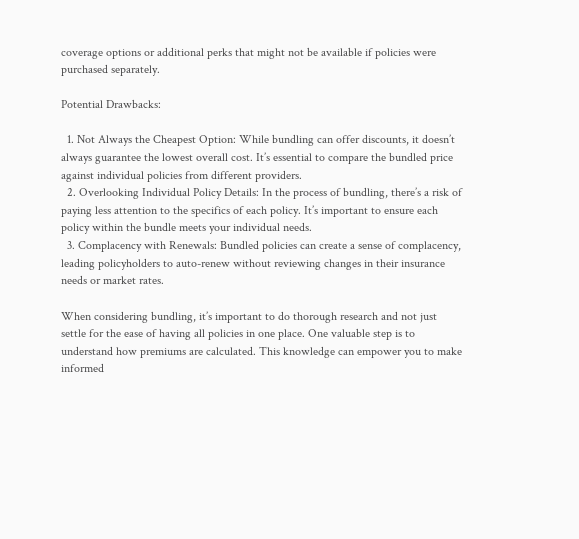coverage options or additional perks that might not be available if policies were purchased separately.

Potential Drawbacks:

  1. Not Always the Cheapest Option: While bundling can offer discounts, it doesn’t always guarantee the lowest overall cost. It’s essential to compare the bundled price against individual policies from different providers.
  2. Overlooking Individual Policy Details: In the process of bundling, there’s a risk of paying less attention to the specifics of each policy. It’s important to ensure each policy within the bundle meets your individual needs.
  3. Complacency with Renewals: Bundled policies can create a sense of complacency, leading policyholders to auto-renew without reviewing changes in their insurance needs or market rates.

When considering bundling, it’s important to do thorough research and not just settle for the ease of having all policies in one place. One valuable step is to understand how premiums are calculated. This knowledge can empower you to make informed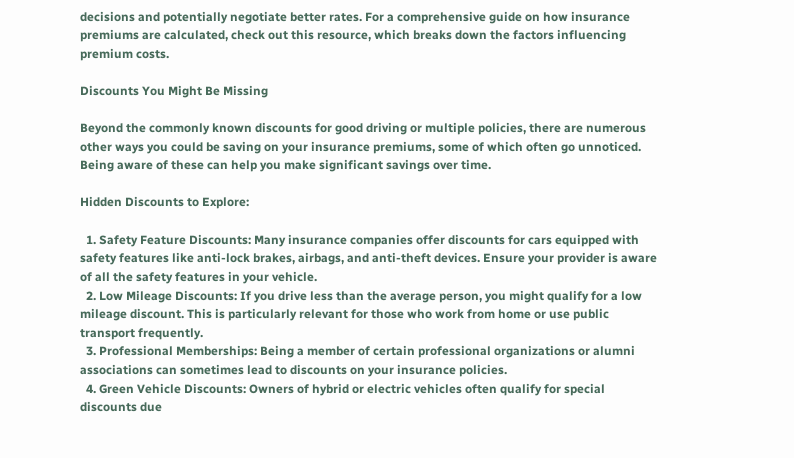decisions and potentially negotiate better rates. For a comprehensive guide on how insurance premiums are calculated, check out this resource, which breaks down the factors influencing premium costs.

Discounts You Might Be Missing

Beyond the commonly known discounts for good driving or multiple policies, there are numerous other ways you could be saving on your insurance premiums, some of which often go unnoticed. Being aware of these can help you make significant savings over time.

Hidden Discounts to Explore:

  1. Safety Feature Discounts: Many insurance companies offer discounts for cars equipped with safety features like anti-lock brakes, airbags, and anti-theft devices. Ensure your provider is aware of all the safety features in your vehicle.
  2. Low Mileage Discounts: If you drive less than the average person, you might qualify for a low mileage discount. This is particularly relevant for those who work from home or use public transport frequently.
  3. Professional Memberships: Being a member of certain professional organizations or alumni associations can sometimes lead to discounts on your insurance policies.
  4. Green Vehicle Discounts: Owners of hybrid or electric vehicles often qualify for special discounts due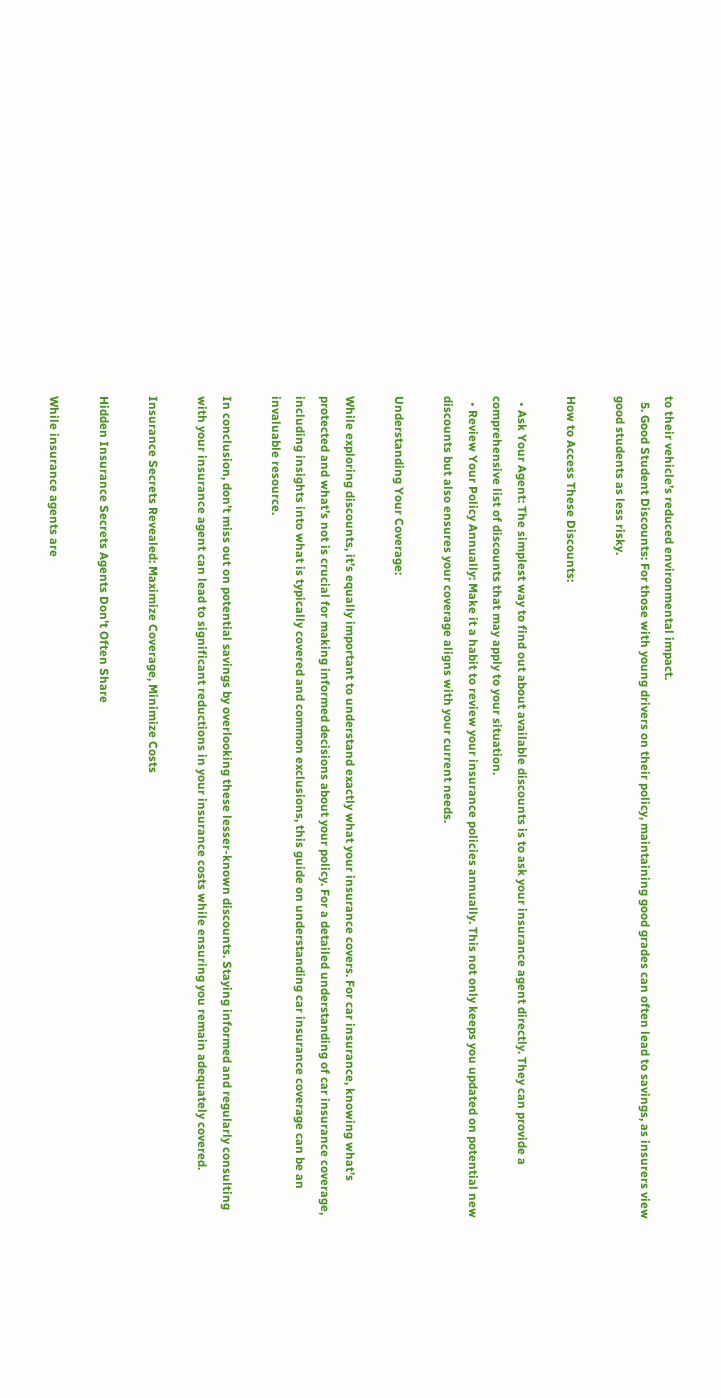to their vehicle’s reduced environmental impact.
  5. Good Student Discounts: For those with young drivers on their policy, maintaining good grades can often lead to savings, as insurers view good students as less risky.

How to Access These Discounts:

  • Ask Your Agent: The simplest way to find out about available discounts is to ask your insurance agent directly. They can provide a comprehensive list of discounts that may apply to your situation.
  • Review Your Policy Annually: Make it a habit to review your insurance policies annually. This not only keeps you updated on potential new discounts but also ensures your coverage aligns with your current needs.

Understanding Your Coverage:

While exploring discounts, it’s equally important to understand exactly what your insurance covers. For car insurance, knowing what’s protected and what’s not is crucial for making informed decisions about your policy. For a detailed understanding of car insurance coverage, including insights into what is typically covered and common exclusions, this guide on understanding car insurance coverage can be an invaluable resource.

In conclusion, don’t miss out on potential savings by overlooking these lesser-known discounts. Staying informed and regularly consulting with your insurance agent can lead to significant reductions in your insurance costs while ensuring you remain adequately covered.

Insurance Secrets Revealed: Maximize Coverage, Minimize Costs

Hidden Insurance Secrets Agents Don’t Often Share

While insurance agents are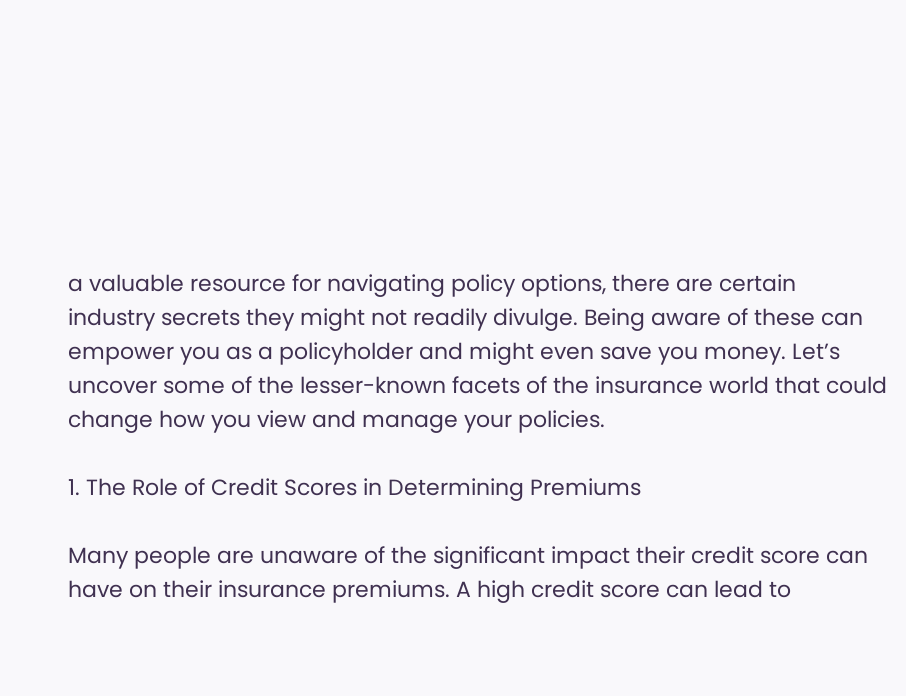a valuable resource for navigating policy options, there are certain industry secrets they might not readily divulge. Being aware of these can empower you as a policyholder and might even save you money. Let’s uncover some of the lesser-known facets of the insurance world that could change how you view and manage your policies.

1. The Role of Credit Scores in Determining Premiums

Many people are unaware of the significant impact their credit score can have on their insurance premiums. A high credit score can lead to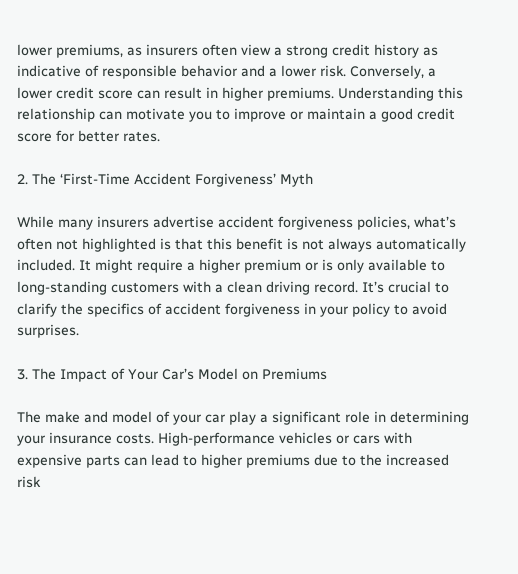lower premiums, as insurers often view a strong credit history as indicative of responsible behavior and a lower risk. Conversely, a lower credit score can result in higher premiums. Understanding this relationship can motivate you to improve or maintain a good credit score for better rates.

2. The ‘First-Time Accident Forgiveness’ Myth

While many insurers advertise accident forgiveness policies, what’s often not highlighted is that this benefit is not always automatically included. It might require a higher premium or is only available to long-standing customers with a clean driving record. It’s crucial to clarify the specifics of accident forgiveness in your policy to avoid surprises.

3. The Impact of Your Car’s Model on Premiums

The make and model of your car play a significant role in determining your insurance costs. High-performance vehicles or cars with expensive parts can lead to higher premiums due to the increased risk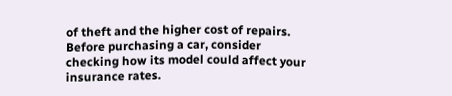of theft and the higher cost of repairs. Before purchasing a car, consider checking how its model could affect your insurance rates.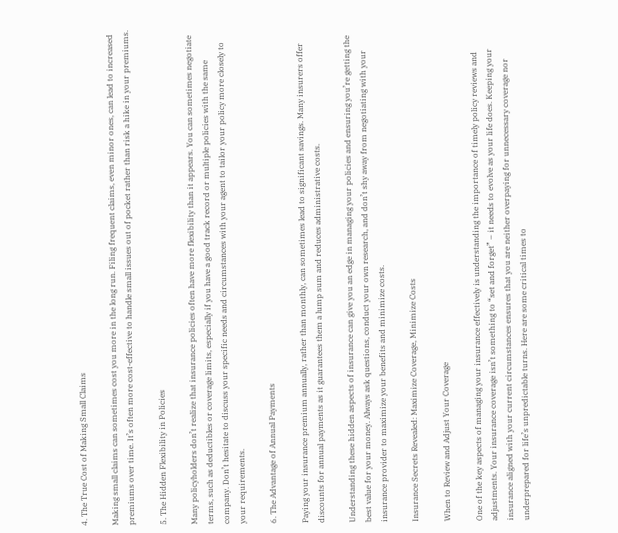4. The True Cost of Making Small Claims

Making small claims can sometimes cost you more in the long run. Filing frequent claims, even minor ones, can lead to increased premiums over time. It’s often more cost-effective to handle small issues out of pocket rather than risk a hike in your premiums.

5. The Hidden Flexibility in Policies

Many policyholders don’t realize that insurance policies often have more flexibility than it appears. You can sometimes negotiate terms, such as deductibles or coverage limits, especially if you have a good track record or multiple policies with the same company. Don’t hesitate to discuss your specific needs and circumstances with your agent to tailor your policy more closely to your requirements.

6. The Advantage of Annual Payments

Paying your insurance premium annually, rather than monthly, can sometimes lead to significant savings. Many insurers offer discounts for annual payments as it guarantees them a lump sum and reduces administrative costs.

Understanding these hidden aspects of insurance can give you an edge in managing your policies and ensuring you’re getting the best value for your money. Always ask questions, conduct your own research, and don’t shy away from negotiating with your insurance provider to maximize your benefits and minimize costs.

Insurance Secrets Revealed: Maximize Coverage, Minimize Costs

When to Review and Adjust Your Coverage

One of the key aspects of managing your insurance effectively is understanding the importance of timely policy reviews and adjustments. Your insurance coverage isn’t something to “set and forget” – it needs to evolve as your life does. Keeping your insurance aligned with your current circumstances ensures that you are neither overpaying for unnecessary coverage nor underprepared for life’s unpredictable turns. Here are some critical times to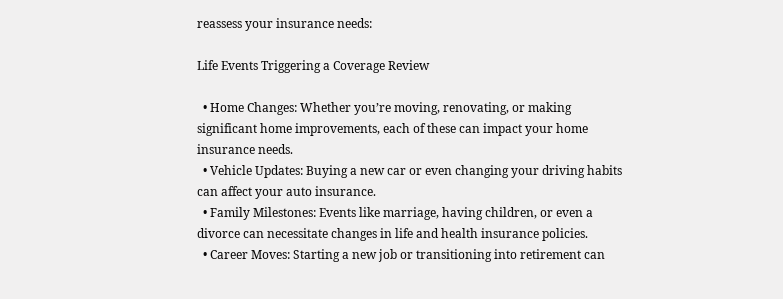reassess your insurance needs:

Life Events Triggering a Coverage Review

  • Home Changes: Whether you’re moving, renovating, or making significant home improvements, each of these can impact your home insurance needs.
  • Vehicle Updates: Buying a new car or even changing your driving habits can affect your auto insurance.
  • Family Milestones: Events like marriage, having children, or even a divorce can necessitate changes in life and health insurance policies.
  • Career Moves: Starting a new job or transitioning into retirement can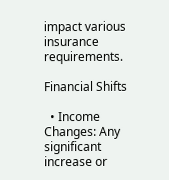impact various insurance requirements.

Financial Shifts

  • Income Changes: Any significant increase or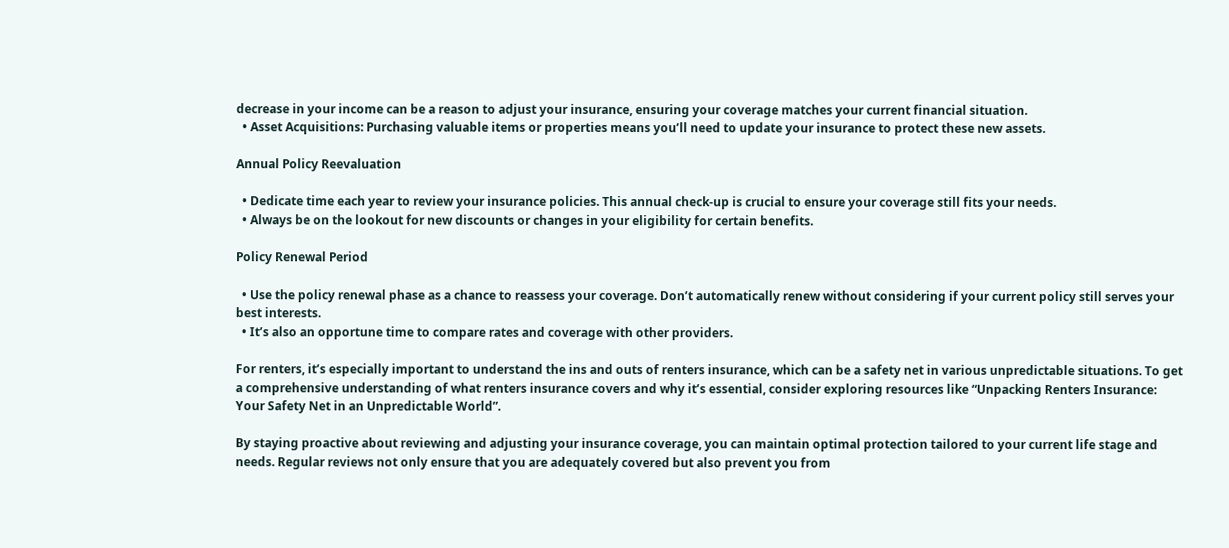decrease in your income can be a reason to adjust your insurance, ensuring your coverage matches your current financial situation.
  • Asset Acquisitions: Purchasing valuable items or properties means you’ll need to update your insurance to protect these new assets.

Annual Policy Reevaluation

  • Dedicate time each year to review your insurance policies. This annual check-up is crucial to ensure your coverage still fits your needs.
  • Always be on the lookout for new discounts or changes in your eligibility for certain benefits.

Policy Renewal Period

  • Use the policy renewal phase as a chance to reassess your coverage. Don’t automatically renew without considering if your current policy still serves your best interests.
  • It’s also an opportune time to compare rates and coverage with other providers.

For renters, it’s especially important to understand the ins and outs of renters insurance, which can be a safety net in various unpredictable situations. To get a comprehensive understanding of what renters insurance covers and why it’s essential, consider exploring resources like “Unpacking Renters Insurance: Your Safety Net in an Unpredictable World”.

By staying proactive about reviewing and adjusting your insurance coverage, you can maintain optimal protection tailored to your current life stage and needs. Regular reviews not only ensure that you are adequately covered but also prevent you from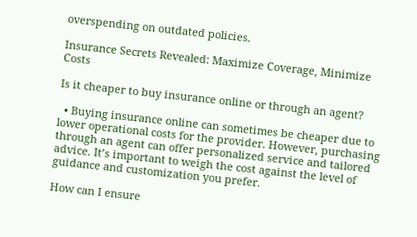overspending on outdated policies.

Insurance Secrets Revealed: Maximize Coverage, Minimize Costs

Is it cheaper to buy insurance online or through an agent?

  • Buying insurance online can sometimes be cheaper due to lower operational costs for the provider. However, purchasing through an agent can offer personalized service and tailored advice. It’s important to weigh the cost against the level of guidance and customization you prefer.

How can I ensure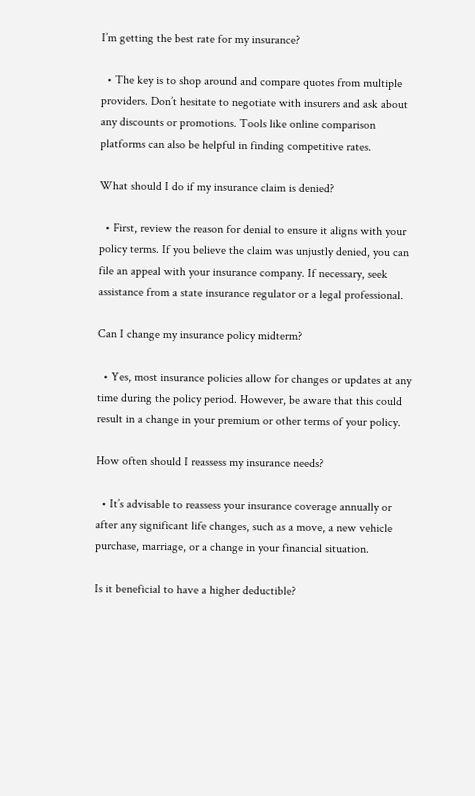I’m getting the best rate for my insurance?

  • The key is to shop around and compare quotes from multiple providers. Don’t hesitate to negotiate with insurers and ask about any discounts or promotions. Tools like online comparison platforms can also be helpful in finding competitive rates.

What should I do if my insurance claim is denied?

  • First, review the reason for denial to ensure it aligns with your policy terms. If you believe the claim was unjustly denied, you can file an appeal with your insurance company. If necessary, seek assistance from a state insurance regulator or a legal professional.

Can I change my insurance policy midterm?

  • Yes, most insurance policies allow for changes or updates at any time during the policy period. However, be aware that this could result in a change in your premium or other terms of your policy.

How often should I reassess my insurance needs?

  • It’s advisable to reassess your insurance coverage annually or after any significant life changes, such as a move, a new vehicle purchase, marriage, or a change in your financial situation.

Is it beneficial to have a higher deductible?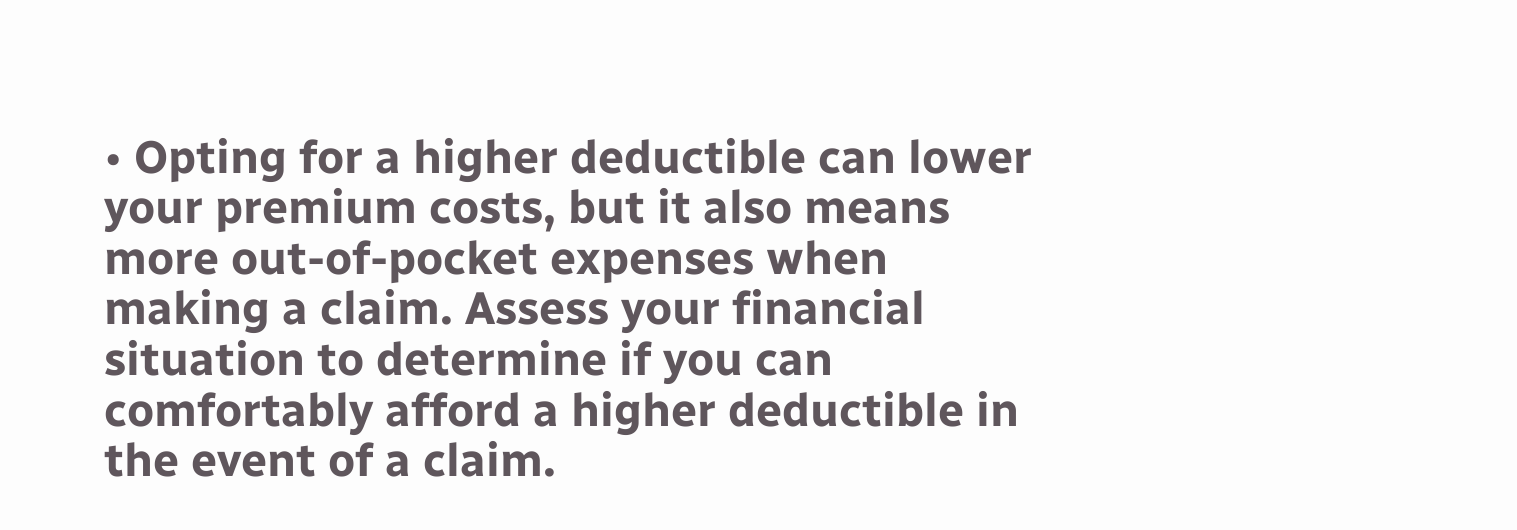• Opting for a higher deductible can lower your premium costs, but it also means more out-of-pocket expenses when making a claim. Assess your financial situation to determine if you can comfortably afford a higher deductible in the event of a claim.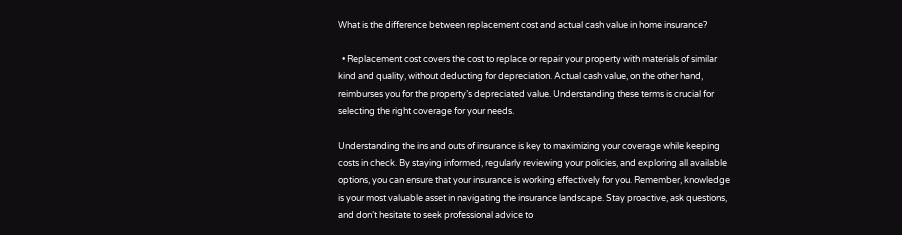What is the difference between replacement cost and actual cash value in home insurance?

  • Replacement cost covers the cost to replace or repair your property with materials of similar kind and quality, without deducting for depreciation. Actual cash value, on the other hand, reimburses you for the property’s depreciated value. Understanding these terms is crucial for selecting the right coverage for your needs.

Understanding the ins and outs of insurance is key to maximizing your coverage while keeping costs in check. By staying informed, regularly reviewing your policies, and exploring all available options, you can ensure that your insurance is working effectively for you. Remember, knowledge is your most valuable asset in navigating the insurance landscape. Stay proactive, ask questions, and don’t hesitate to seek professional advice to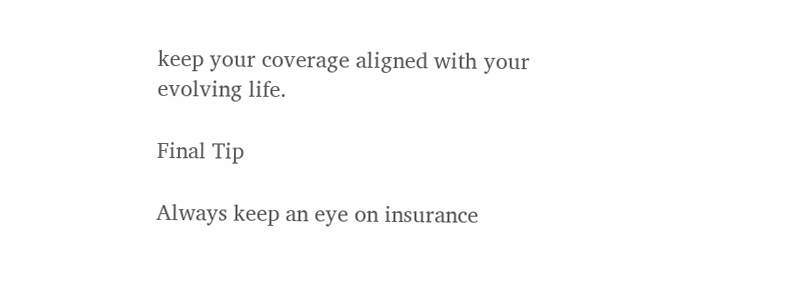keep your coverage aligned with your evolving life.

Final Tip

Always keep an eye on insurance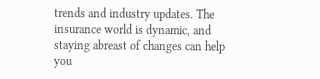trends and industry updates. The insurance world is dynamic, and staying abreast of changes can help you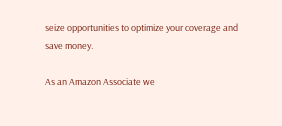seize opportunities to optimize your coverage and save money.

As an Amazon Associate we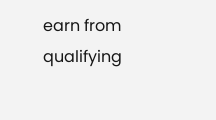earn from qualifying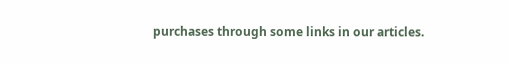purchases through some links in our articles.